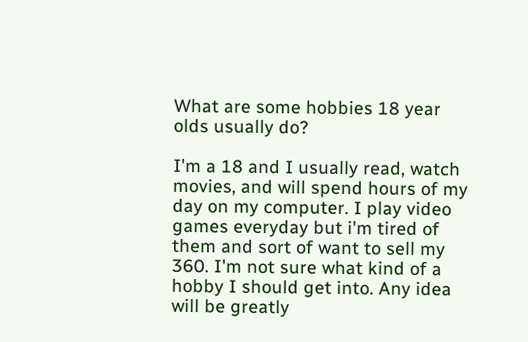What are some hobbies 18 year olds usually do?

I'm a 18 and I usually read, watch movies, and will spend hours of my day on my computer. I play video games everyday but i'm tired of them and sort of want to sell my 360. I'm not sure what kind of a hobby I should get into. Any idea will be greatly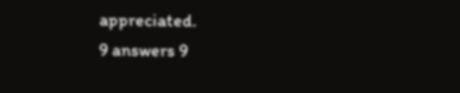appreciated.
9 answers 9